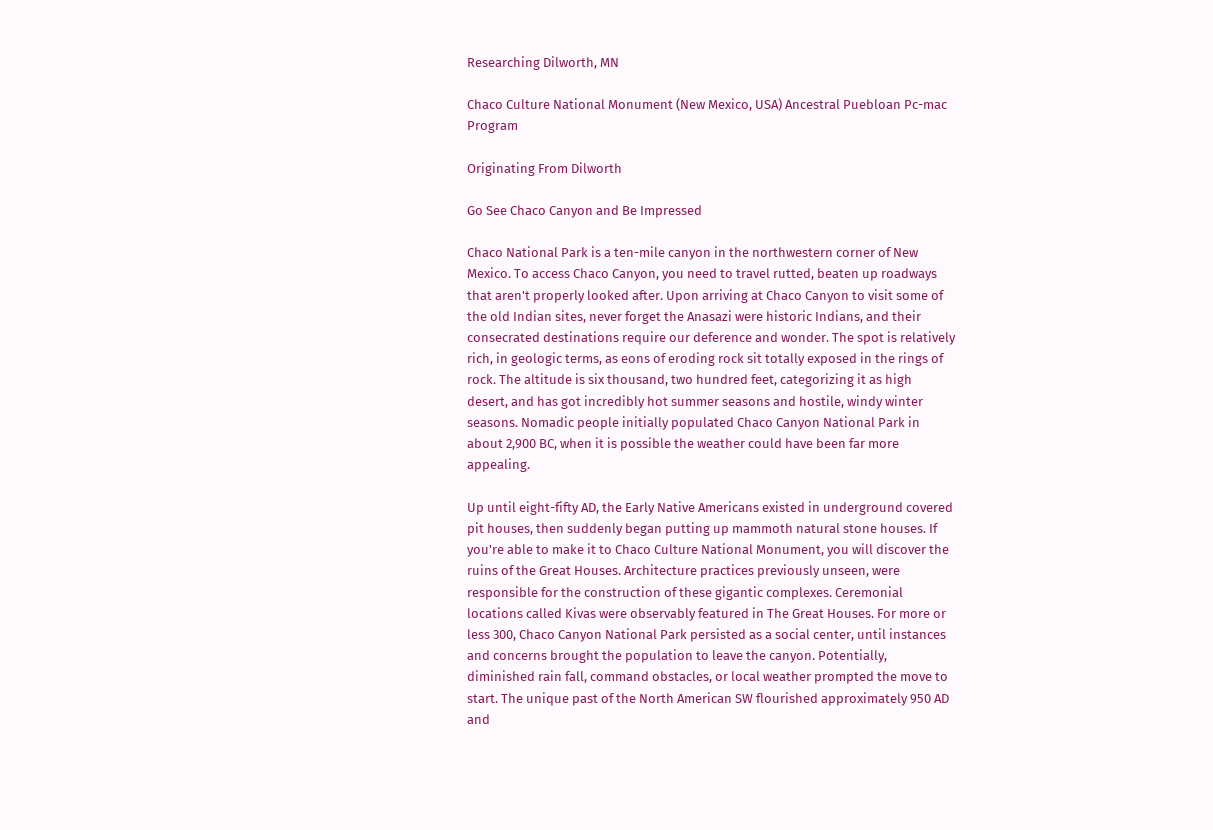Researching Dilworth, MN

Chaco Culture National Monument (New Mexico, USA) Ancestral Puebloan Pc-mac Program

Originating From Dilworth

Go See Chaco Canyon and Be Impressed

Chaco National Park is a ten-mile canyon in the northwestern corner of New Mexico. To access Chaco Canyon, you need to travel rutted, beaten up roadways that aren't properly looked after. Upon arriving at Chaco Canyon to visit some of the old Indian sites, never forget the Anasazi were historic Indians, and their consecrated destinations require our deference and wonder. The spot is relatively rich, in geologic terms, as eons of eroding rock sit totally exposed in the rings of rock. The altitude is six thousand, two hundred feet, categorizing it as high desert, and has got incredibly hot summer seasons and hostile, windy winter seasons. Nomadic people initially populated Chaco Canyon National Park in about 2,900 BC, when it is possible the weather could have been far more appealing.

Up until eight-fifty AD, the Early Native Americans existed in underground covered pit houses, then suddenly began putting up mammoth natural stone houses. If you're able to make it to Chaco Culture National Monument, you will discover the ruins of the Great Houses. Architecture practices previously unseen, were responsible for the construction of these gigantic complexes. Ceremonial locations called Kivas were observably featured in The Great Houses. For more or less 300, Chaco Canyon National Park persisted as a social center, until instances and concerns brought the population to leave the canyon. Potentially, diminished rain fall, command obstacles, or local weather prompted the move to start. The unique past of the North American SW flourished approximately 950 AD and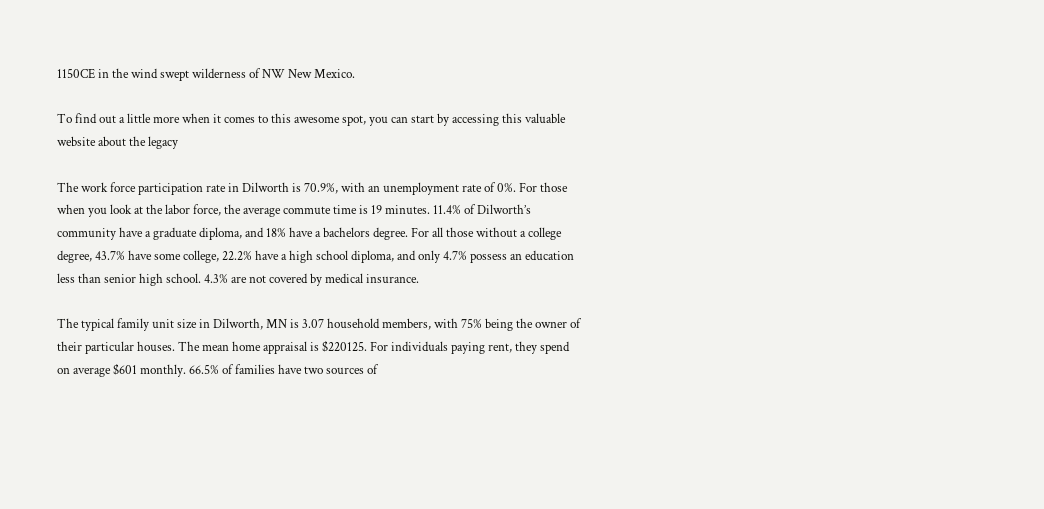1150CE in the wind swept wilderness of NW New Mexico.

To find out a little more when it comes to this awesome spot, you can start by accessing this valuable website about the legacy

The work force participation rate in Dilworth is 70.9%, with an unemployment rate of 0%. For those when you look at the labor force, the average commute time is 19 minutes. 11.4% of Dilworth’s community have a graduate diploma, and 18% have a bachelors degree. For all those without a college degree, 43.7% have some college, 22.2% have a high school diploma, and only 4.7% possess an education less than senior high school. 4.3% are not covered by medical insurance.

The typical family unit size in Dilworth, MN is 3.07 household members, with 75% being the owner of their particular houses. The mean home appraisal is $220125. For individuals paying rent, they spend on average $601 monthly. 66.5% of families have two sources of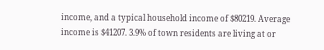income, and a typical household income of $80219. Average income is $41207. 3.9% of town residents are living at or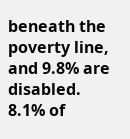beneath the poverty line, and 9.8% are disabled. 8.1% of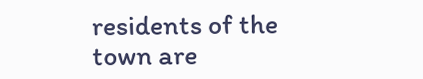residents of the town are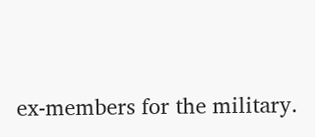ex-members for the military.